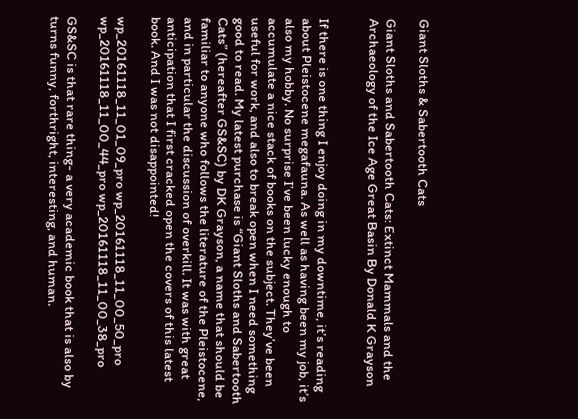Giant Sloths & Sabertooth Cats

Giant Sloths and Sabertooth Cats: Extinct Mammals and the Archaeology of the Ice Age Great Basin By Donald K Grayson


If there is one thing I enjoy doing in my downtime, it’s reading about Pleistocene megafauna. As well as having been my job, it’s also my hobby. No surprise I’ve been lucky enough to accumulate a nice stack of books on the subject. They’ve been useful for work, and also to break open when I need something good to read. My latest purchase is “Giant Sloths and Sabertooth Cats” (hereafter GS&SC) by DK Grayson, a name that should be familiar to anyone who follows the literature of the Pleistocene, and in particular the discussion of overkill. It was with great anticipation that I first cracked open the covers of this latest book. And I was not disappointed!

wp_20161118_11_01_09_pro wp_20161118_11_00_50_pro wp_20161118_11_00_44_pro wp_20161118_11_00_38_pro

GS&SC is that rare thing- a very academic book that is also by turns funny, forthright, interesting, and human.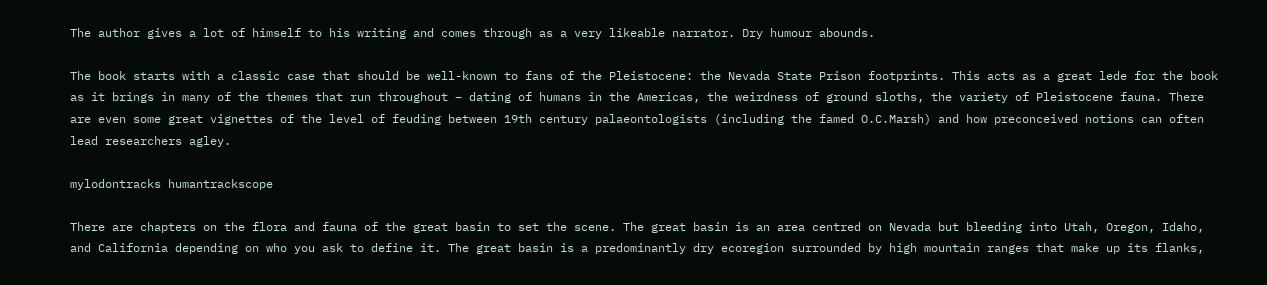The author gives a lot of himself to his writing and comes through as a very likeable narrator. Dry humour abounds.

The book starts with a classic case that should be well-known to fans of the Pleistocene: the Nevada State Prison footprints. This acts as a great lede for the book as it brings in many of the themes that run throughout – dating of humans in the Americas, the weirdness of ground sloths, the variety of Pleistocene fauna. There are even some great vignettes of the level of feuding between 19th century palaeontologists (including the famed O.C.Marsh) and how preconceived notions can often lead researchers agley.

mylodontracks humantrackscope

There are chapters on the flora and fauna of the great basin to set the scene. The great basin is an area centred on Nevada but bleeding into Utah, Oregon, Idaho, and California depending on who you ask to define it. The great basin is a predominantly dry ecoregion surrounded by high mountain ranges that make up its flanks,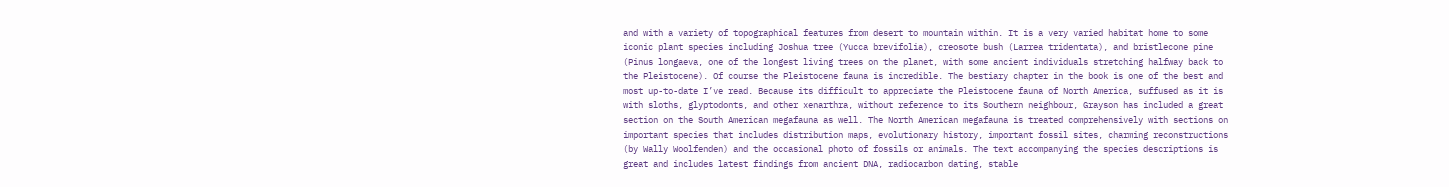and with a variety of topographical features from desert to mountain within. It is a very varied habitat home to some iconic plant species including Joshua tree (Yucca brevifolia), creosote bush (Larrea tridentata), and bristlecone pine (Pinus longaeva, one of the longest living trees on the planet, with some ancient individuals stretching halfway back to the Pleistocene). Of course the Pleistocene fauna is incredible. The bestiary chapter in the book is one of the best and most up-to-date I’ve read. Because its difficult to appreciate the Pleistocene fauna of North America, suffused as it is with sloths, glyptodonts, and other xenarthra, without reference to its Southern neighbour, Grayson has included a great section on the South American megafauna as well. The North American megafauna is treated comprehensively with sections on important species that includes distribution maps, evolutionary history, important fossil sites, charming reconstructions (by Wally Woolfenden) and the occasional photo of fossils or animals. The text accompanying the species descriptions is great and includes latest findings from ancient DNA, radiocarbon dating, stable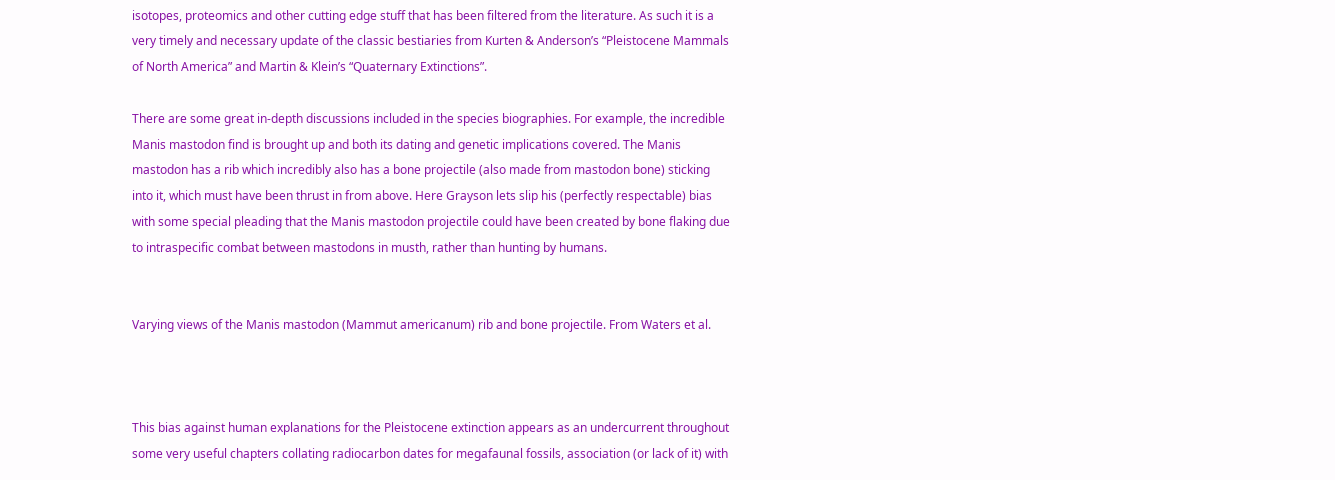isotopes, proteomics and other cutting edge stuff that has been filtered from the literature. As such it is a very timely and necessary update of the classic bestiaries from Kurten & Anderson’s “Pleistocene Mammals of North America” and Martin & Klein’s “Quaternary Extinctions”.

There are some great in-depth discussions included in the species biographies. For example, the incredible Manis mastodon find is brought up and both its dating and genetic implications covered. The Manis mastodon has a rib which incredibly also has a bone projectile (also made from mastodon bone) sticking into it, which must have been thrust in from above. Here Grayson lets slip his (perfectly respectable) bias with some special pleading that the Manis mastodon projectile could have been created by bone flaking due to intraspecific combat between mastodons in musth, rather than hunting by humans.


Varying views of the Manis mastodon (Mammut americanum) rib and bone projectile. From Waters et al.



This bias against human explanations for the Pleistocene extinction appears as an undercurrent throughout some very useful chapters collating radiocarbon dates for megafaunal fossils, association (or lack of it) with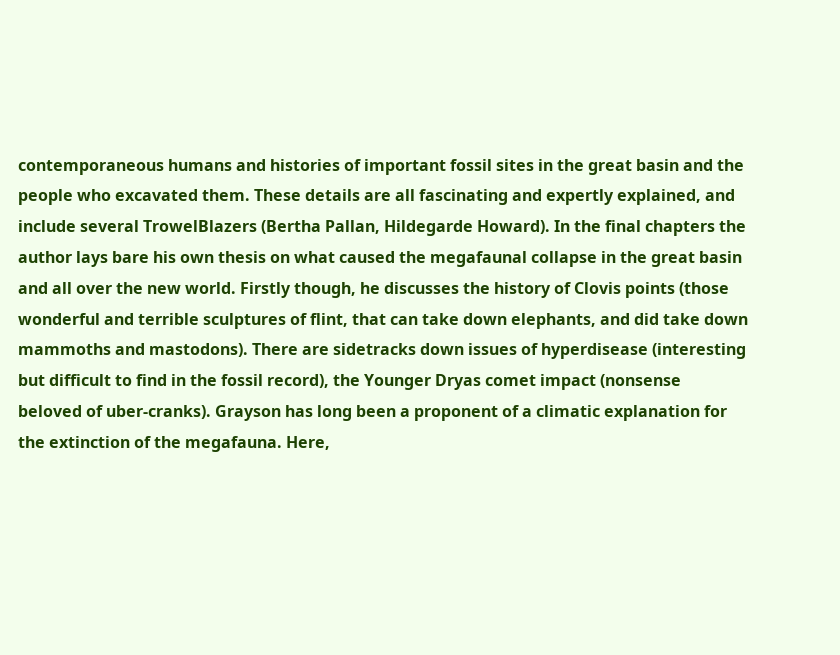contemporaneous humans and histories of important fossil sites in the great basin and the people who excavated them. These details are all fascinating and expertly explained, and include several TrowelBlazers (Bertha Pallan, Hildegarde Howard). In the final chapters the author lays bare his own thesis on what caused the megafaunal collapse in the great basin and all over the new world. Firstly though, he discusses the history of Clovis points (those wonderful and terrible sculptures of flint, that can take down elephants, and did take down mammoths and mastodons). There are sidetracks down issues of hyperdisease (interesting but difficult to find in the fossil record), the Younger Dryas comet impact (nonsense beloved of uber-cranks). Grayson has long been a proponent of a climatic explanation for the extinction of the megafauna. Here,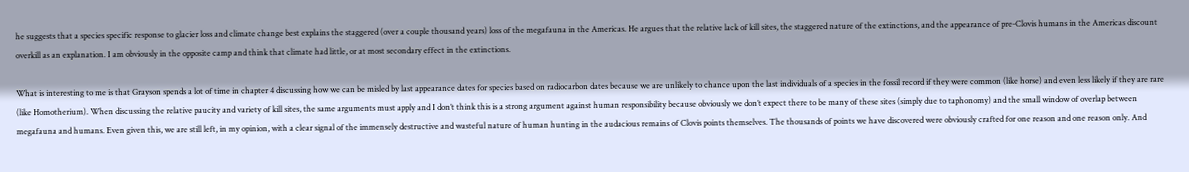he suggests that a species specific response to glacier loss and climate change best explains the staggered (over a couple thousand years) loss of the megafauna in the Americas. He argues that the relative lack of kill sites, the staggered nature of the extinctions, and the appearance of pre-Clovis humans in the Americas discount overkill as an explanation. I am obviously in the opposite camp and think that climate had little, or at most secondary effect in the extinctions.

What is interesting to me is that Grayson spends a lot of time in chapter 4 discussing how we can be misled by last appearance dates for species based on radiocarbon dates because we are unlikely to chance upon the last individuals of a species in the fossil record if they were common (like horse) and even less likely if they are rare (like Homotherium). When discussing the relative paucity and variety of kill sites, the same arguments must apply and I don’t think this is a strong argument against human responsibility because obviously we don’t expect there to be many of these sites (simply due to taphonomy) and the small window of overlap between megafauna and humans. Even given this, we are still left, in my opinion, with a clear signal of the immensely destructive and wasteful nature of human hunting in the audacious remains of Clovis points themselves. The thousands of points we have discovered were obviously crafted for one reason and one reason only. And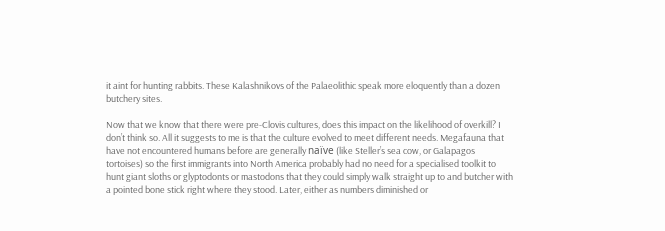it aint for hunting rabbits. These Kalashnikovs of the Palaeolithic speak more eloquently than a dozen butchery sites.

Now that we know that there were pre-Clovis cultures, does this impact on the likelihood of overkill? I don’t think so. All it suggests to me is that the culture evolved to meet different needs. Megafauna that have not encountered humans before are generally naïve (like Steller’s sea cow, or Galapagos tortoises) so the first immigrants into North America probably had no need for a specialised toolkit to hunt giant sloths or glyptodonts or mastodons that they could simply walk straight up to and butcher with a pointed bone stick right where they stood. Later, either as numbers diminished or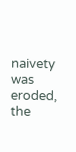naivety was eroded, the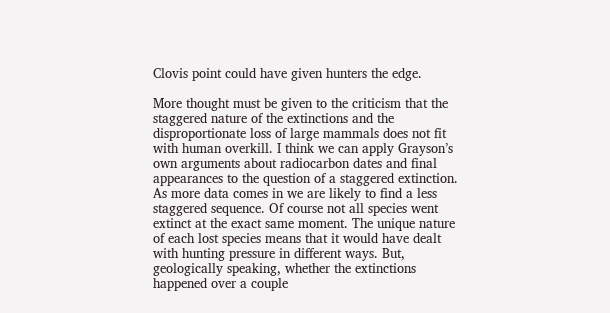Clovis point could have given hunters the edge.

More thought must be given to the criticism that the staggered nature of the extinctions and the disproportionate loss of large mammals does not fit with human overkill. I think we can apply Grayson’s own arguments about radiocarbon dates and final appearances to the question of a staggered extinction. As more data comes in we are likely to find a less staggered sequence. Of course not all species went extinct at the exact same moment. The unique nature of each lost species means that it would have dealt with hunting pressure in different ways. But, geologically speaking, whether the extinctions happened over a couple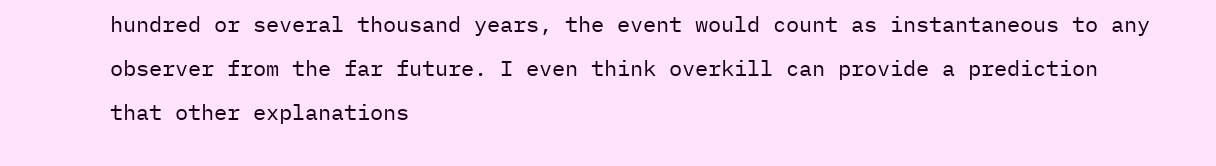hundred or several thousand years, the event would count as instantaneous to any observer from the far future. I even think overkill can provide a prediction that other explanations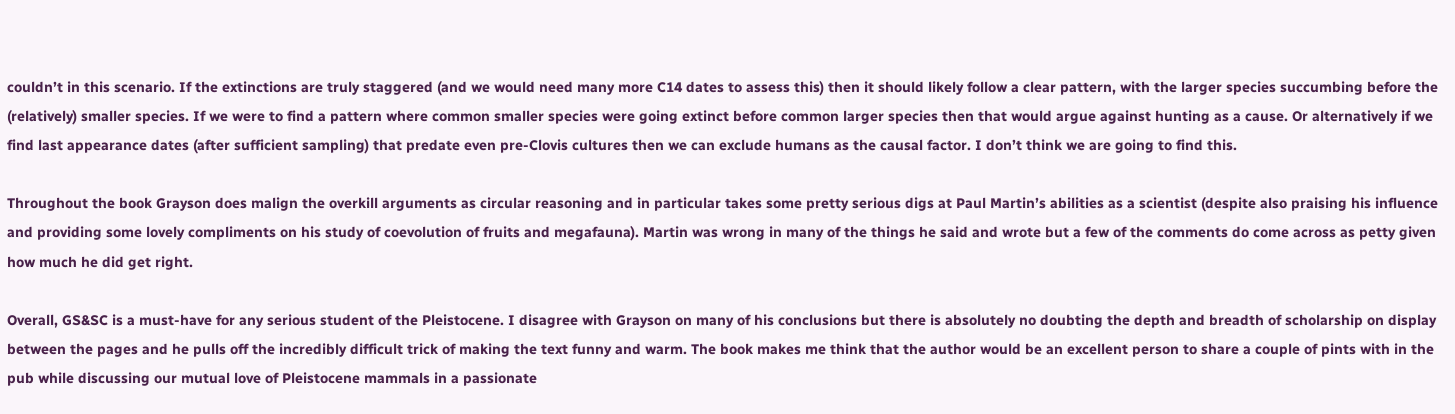couldn’t in this scenario. If the extinctions are truly staggered (and we would need many more C14 dates to assess this) then it should likely follow a clear pattern, with the larger species succumbing before the (relatively) smaller species. If we were to find a pattern where common smaller species were going extinct before common larger species then that would argue against hunting as a cause. Or alternatively if we find last appearance dates (after sufficient sampling) that predate even pre-Clovis cultures then we can exclude humans as the causal factor. I don’t think we are going to find this.

Throughout the book Grayson does malign the overkill arguments as circular reasoning and in particular takes some pretty serious digs at Paul Martin’s abilities as a scientist (despite also praising his influence and providing some lovely compliments on his study of coevolution of fruits and megafauna). Martin was wrong in many of the things he said and wrote but a few of the comments do come across as petty given how much he did get right.

Overall, GS&SC is a must-have for any serious student of the Pleistocene. I disagree with Grayson on many of his conclusions but there is absolutely no doubting the depth and breadth of scholarship on display between the pages and he pulls off the incredibly difficult trick of making the text funny and warm. The book makes me think that the author would be an excellent person to share a couple of pints with in the pub while discussing our mutual love of Pleistocene mammals in a passionate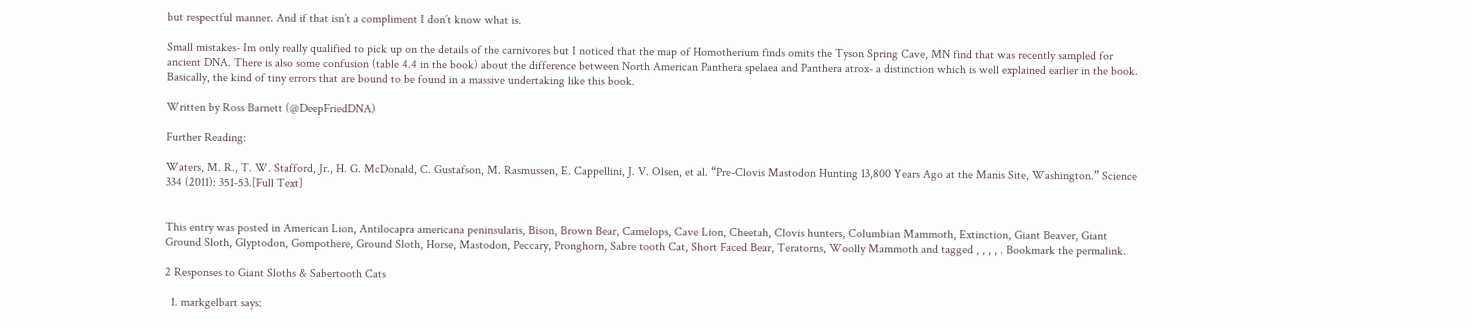but respectful manner. And if that isn’t a compliment I don’t know what is.

Small mistakes- Im only really qualified to pick up on the details of the carnivores but I noticed that the map of Homotherium finds omits the Tyson Spring Cave, MN find that was recently sampled for ancient DNA. There is also some confusion (table 4.4 in the book) about the difference between North American Panthera spelaea and Panthera atrox- a distinction which is well explained earlier in the book. Basically, the kind of tiny errors that are bound to be found in a massive undertaking like this book.

Written by Ross Barnett (@DeepFriedDNA)

Further Reading:

Waters, M. R., T. W. Stafford, Jr., H. G. McDonald, C. Gustafson, M. Rasmussen, E. Cappellini, J. V. Olsen, et al. “Pre-Clovis Mastodon Hunting 13,800 Years Ago at the Manis Site, Washington.” Science 334 (2011): 351-53.[Full Text]


This entry was posted in American Lion, Antilocapra americana peninsularis, Bison, Brown Bear, Camelops, Cave Lion, Cheetah, Clovis hunters, Columbian Mammoth, Extinction, Giant Beaver, Giant Ground Sloth, Glyptodon, Gompothere, Ground Sloth, Horse, Mastodon, Peccary, Pronghorn, Sabre tooth Cat, Short Faced Bear, Teratorns, Woolly Mammoth and tagged , , , , . Bookmark the permalink.

2 Responses to Giant Sloths & Sabertooth Cats

  1. markgelbart says: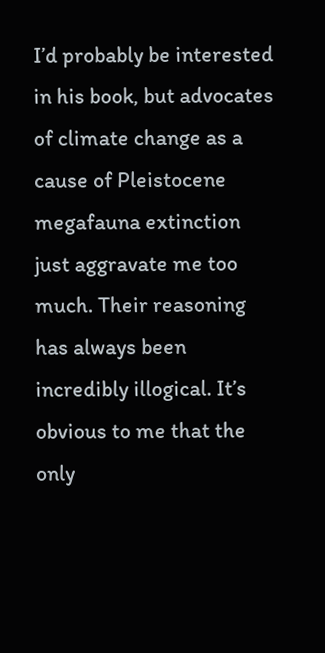I’d probably be interested in his book, but advocates of climate change as a cause of Pleistocene megafauna extinction just aggravate me too much. Their reasoning has always been incredibly illogical. It’s obvious to me that the only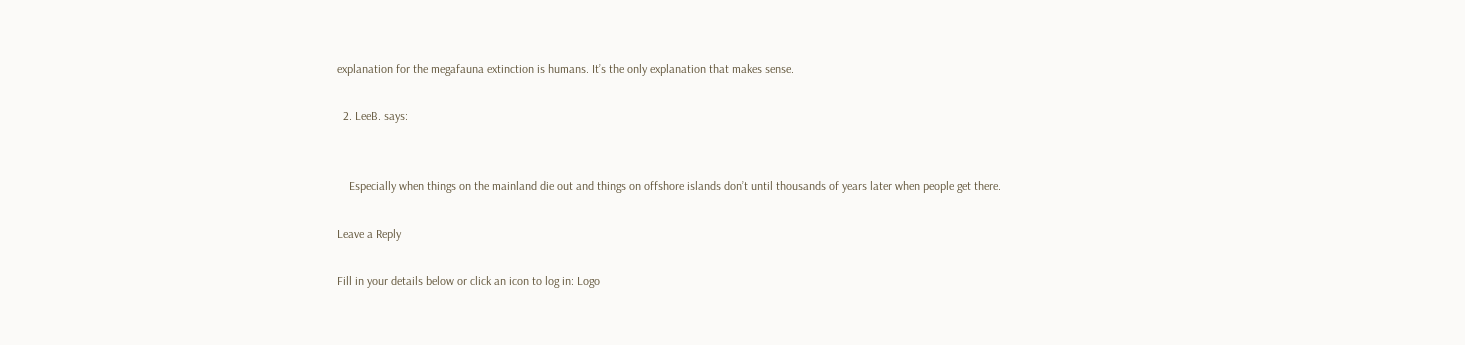explanation for the megafauna extinction is humans. It’s the only explanation that makes sense.

  2. LeeB. says:


    Especially when things on the mainland die out and things on offshore islands don’t until thousands of years later when people get there.

Leave a Reply

Fill in your details below or click an icon to log in: Logo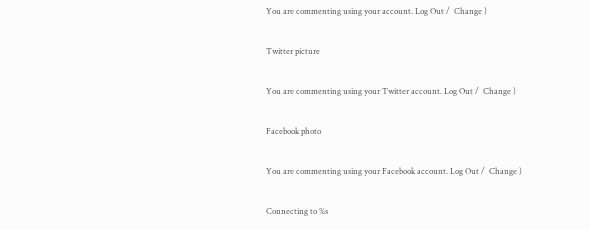You are commenting using your account. Log Out /  Change )

Twitter picture

You are commenting using your Twitter account. Log Out /  Change )

Facebook photo

You are commenting using your Facebook account. Log Out /  Change )

Connecting to %s